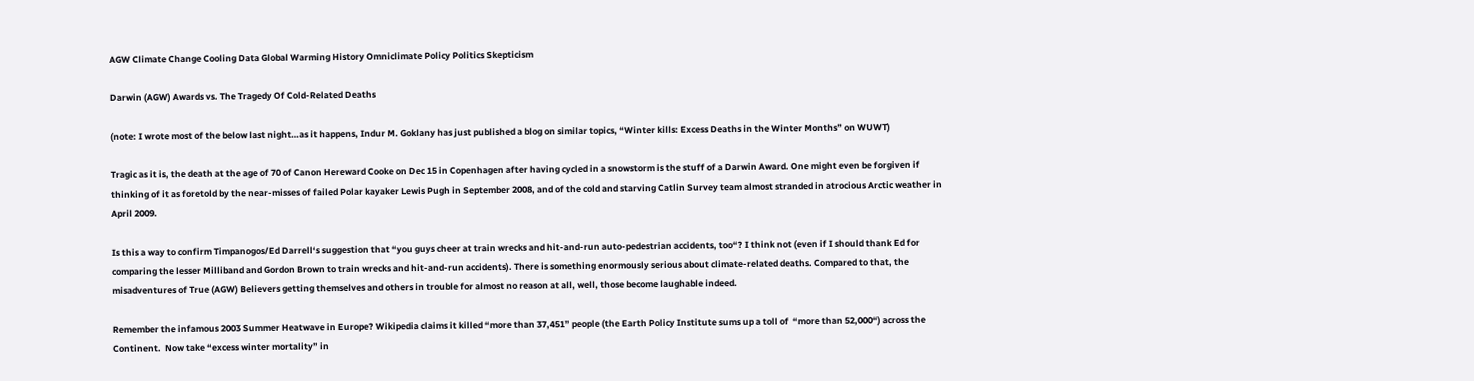AGW Climate Change Cooling Data Global Warming History Omniclimate Policy Politics Skepticism

Darwin (AGW) Awards vs. The Tragedy Of Cold-Related Deaths

(note: I wrote most of the below last night…as it happens, Indur M. Goklany has just published a blog on similar topics, “Winter kills: Excess Deaths in the Winter Months” on WUWT)

Tragic as it is, the death at the age of 70 of Canon Hereward Cooke on Dec 15 in Copenhagen after having cycled in a snowstorm is the stuff of a Darwin Award. One might even be forgiven if thinking of it as foretold by the near-misses of failed Polar kayaker Lewis Pugh in September 2008, and of the cold and starving Catlin Survey team almost stranded in atrocious Arctic weather in April 2009.

Is this a way to confirm Timpanogos/Ed Darrell‘s suggestion that “you guys cheer at train wrecks and hit-and-run auto-pedestrian accidents, too“? I think not (even if I should thank Ed for comparing the lesser Milliband and Gordon Brown to train wrecks and hit-and-run accidents). There is something enormously serious about climate-related deaths. Compared to that, the misadventures of True (AGW) Believers getting themselves and others in trouble for almost no reason at all, well, those become laughable indeed.

Remember the infamous 2003 Summer Heatwave in Europe? Wikipedia claims it killed “more than 37,451” people (the Earth Policy Institute sums up a toll of  “more than 52,000“) across the Continent.  Now take “excess winter mortality” in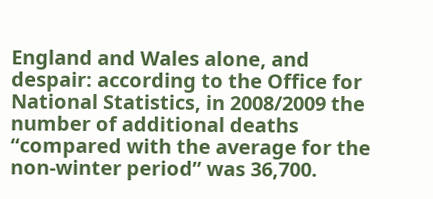England and Wales alone, and despair: according to the Office for National Statistics, in 2008/2009 the number of additional deaths “compared with the average for the non-winter period” was 36,700.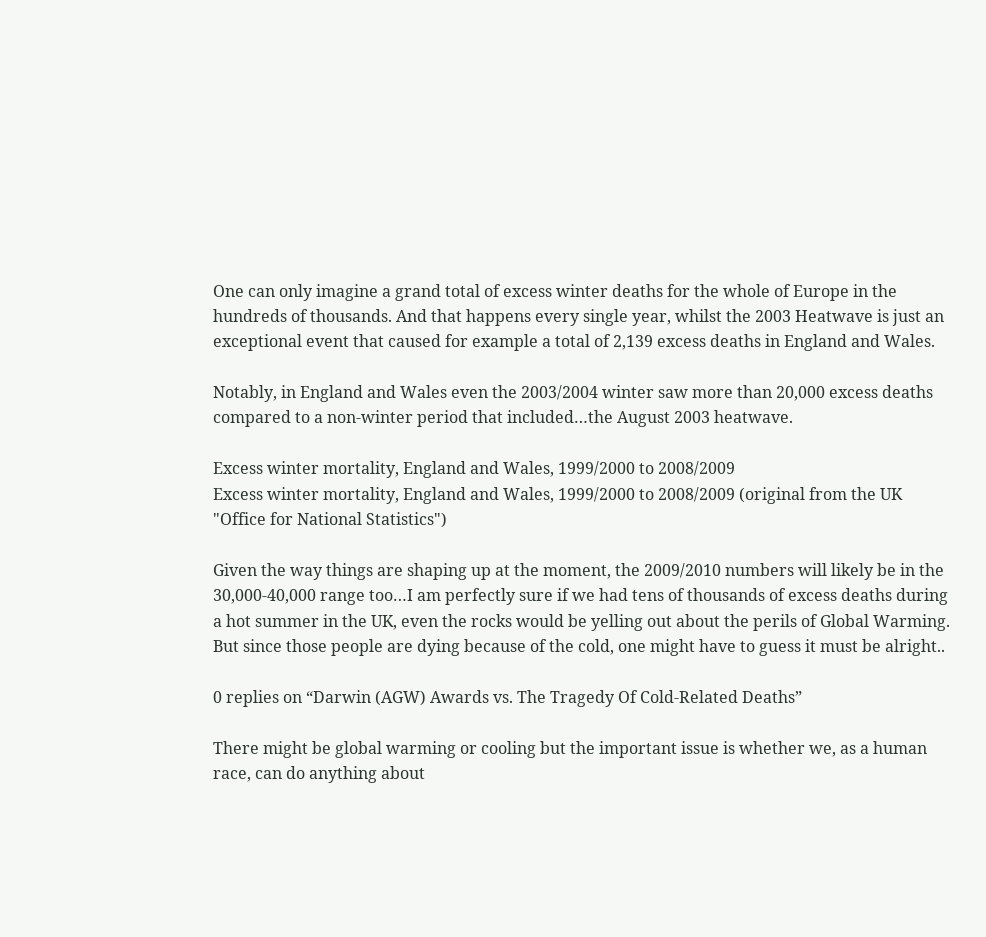One can only imagine a grand total of excess winter deaths for the whole of Europe in the hundreds of thousands. And that happens every single year, whilst the 2003 Heatwave is just an exceptional event that caused for example a total of 2,139 excess deaths in England and Wales.

Notably, in England and Wales even the 2003/2004 winter saw more than 20,000 excess deaths compared to a non-winter period that included…the August 2003 heatwave.

Excess winter mortality, England and Wales, 1999/2000 to 2008/2009
Excess winter mortality, England and Wales, 1999/2000 to 2008/2009 (original from the UK "Office for National Statistics")

Given the way things are shaping up at the moment, the 2009/2010 numbers will likely be in the 30,000-40,000 range too…I am perfectly sure if we had tens of thousands of excess deaths during a hot summer in the UK, even the rocks would be yelling out about the perils of Global Warming. But since those people are dying because of the cold, one might have to guess it must be alright..

0 replies on “Darwin (AGW) Awards vs. The Tragedy Of Cold-Related Deaths”

There might be global warming or cooling but the important issue is whether we, as a human race, can do anything about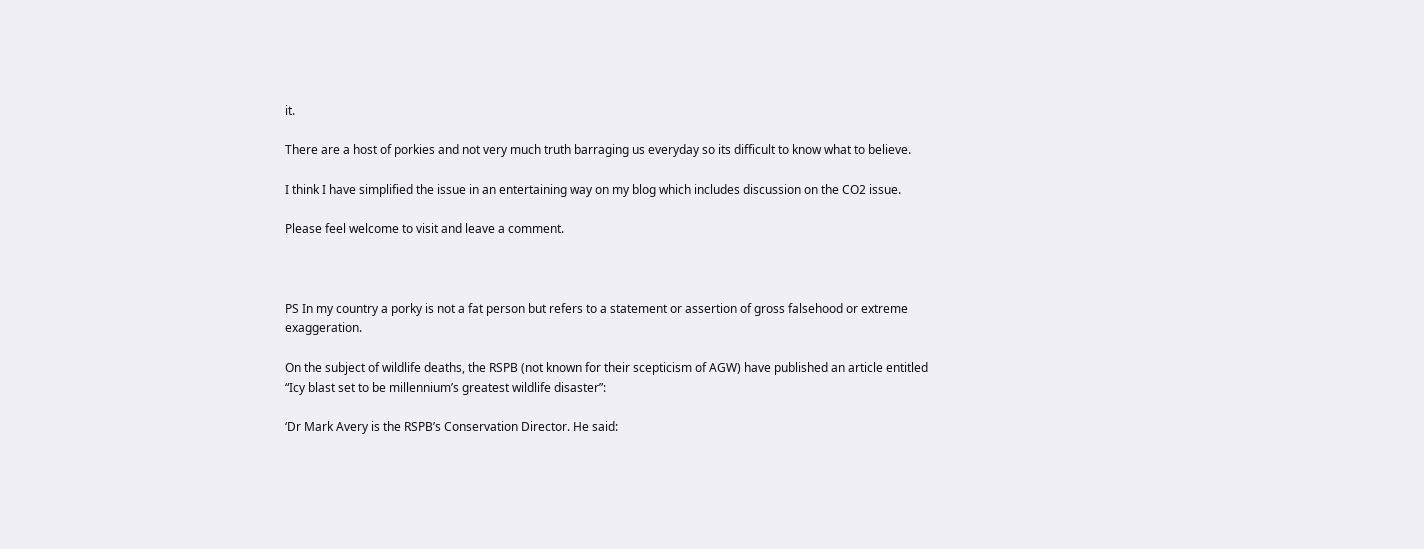it.

There are a host of porkies and not very much truth barraging us everyday so its difficult to know what to believe.

I think I have simplified the issue in an entertaining way on my blog which includes discussion on the CO2 issue.

Please feel welcome to visit and leave a comment.



PS In my country a porky is not a fat person but refers to a statement or assertion of gross falsehood or extreme exaggeration.

On the subject of wildlife deaths, the RSPB (not known for their scepticism of AGW) have published an article entitled “Icy blast set to be millennium’s greatest wildlife disaster”:

‘Dr Mark Avery is the RSPB’s Conservation Director. He said: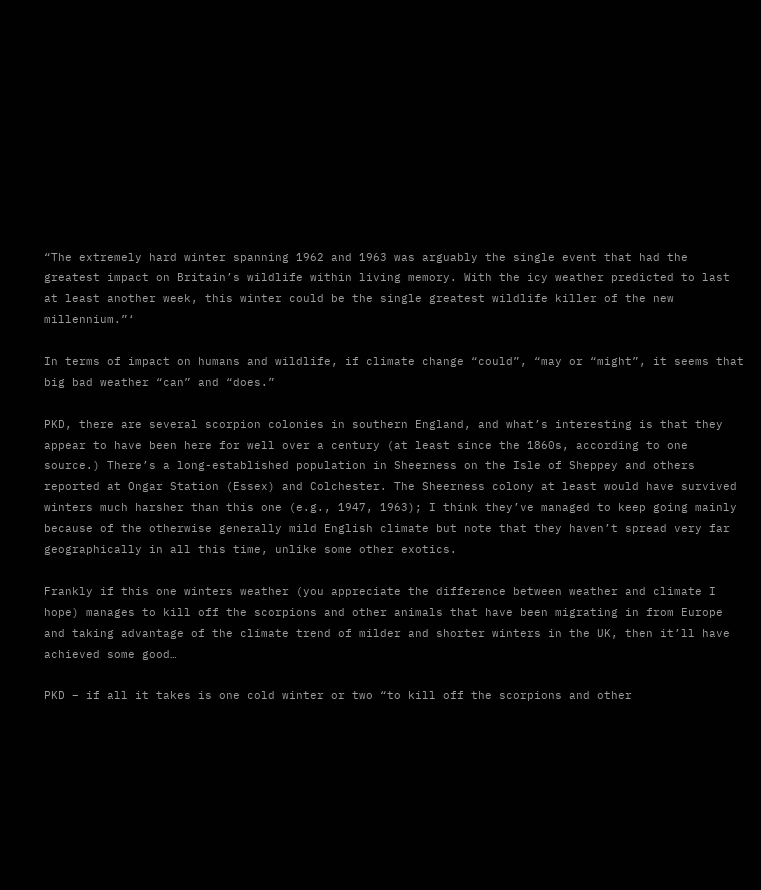“The extremely hard winter spanning 1962 and 1963 was arguably the single event that had the greatest impact on Britain’s wildlife within living memory. With the icy weather predicted to last at least another week, this winter could be the single greatest wildlife killer of the new millennium.”‘

In terms of impact on humans and wildlife, if climate change “could”, “may or “might”, it seems that big bad weather “can” and “does.”

PKD, there are several scorpion colonies in southern England, and what’s interesting is that they appear to have been here for well over a century (at least since the 1860s, according to one source.) There’s a long-established population in Sheerness on the Isle of Sheppey and others reported at Ongar Station (Essex) and Colchester. The Sheerness colony at least would have survived winters much harsher than this one (e.g., 1947, 1963); I think they’ve managed to keep going mainly because of the otherwise generally mild English climate but note that they haven’t spread very far geographically in all this time, unlike some other exotics.

Frankly if this one winters weather (you appreciate the difference between weather and climate I hope) manages to kill off the scorpions and other animals that have been migrating in from Europe and taking advantage of the climate trend of milder and shorter winters in the UK, then it’ll have achieved some good…

PKD – if all it takes is one cold winter or two “to kill off the scorpions and other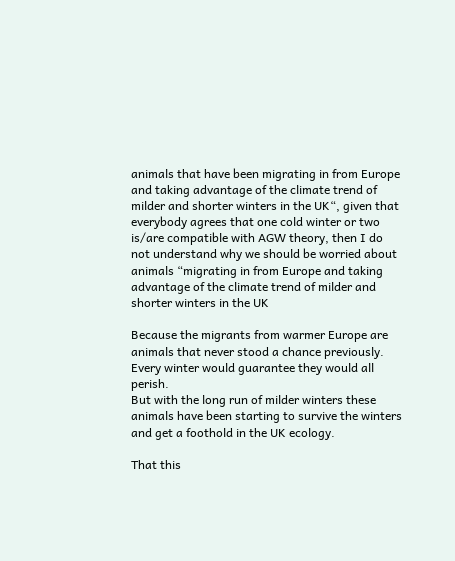animals that have been migrating in from Europe and taking advantage of the climate trend of milder and shorter winters in the UK“, given that everybody agrees that one cold winter or two is/are compatible with AGW theory, then I do not understand why we should be worried about animals “migrating in from Europe and taking advantage of the climate trend of milder and shorter winters in the UK

Because the migrants from warmer Europe are animals that never stood a chance previously. Every winter would guarantee they would all perish.
But with the long run of milder winters these animals have been starting to survive the winters and get a foothold in the UK ecology.

That this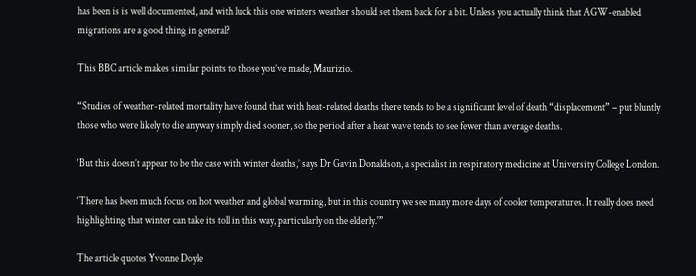has been is is well documented, and with luck this one winters weather should set them back for a bit. Unless you actually think that AGW-enabled migrations are a good thing in general?

This BBC article makes similar points to those you’ve made, Maurizio.

“Studies of weather-related mortality have found that with heat-related deaths there tends to be a significant level of death “displacement” – put bluntly those who were likely to die anyway simply died sooner, so the period after a heat wave tends to see fewer than average deaths.

‘But this doesn’t appear to be the case with winter deaths,’ says Dr Gavin Donaldson, a specialist in respiratory medicine at University College London.

‘There has been much focus on hot weather and global warming, but in this country we see many more days of cooler temperatures. It really does need highlighting that winter can take its toll in this way, particularly on the elderly.'”

The article quotes Yvonne Doyle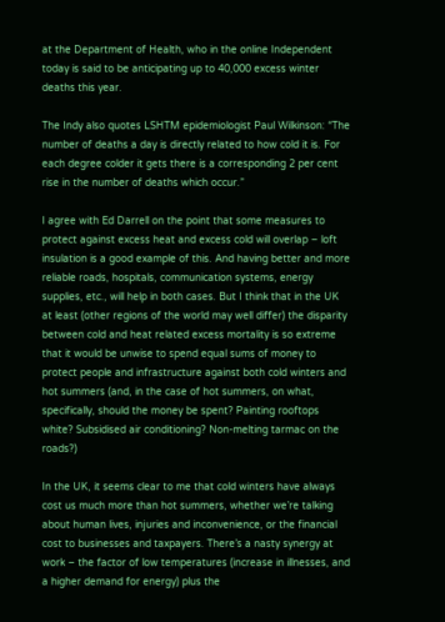at the Department of Health, who in the online Independent today is said to be anticipating up to 40,000 excess winter deaths this year.

The Indy also quotes LSHTM epidemiologist Paul Wilkinson: “The number of deaths a day is directly related to how cold it is. For each degree colder it gets there is a corresponding 2 per cent rise in the number of deaths which occur.”

I agree with Ed Darrell on the point that some measures to protect against excess heat and excess cold will overlap – loft insulation is a good example of this. And having better and more reliable roads, hospitals, communication systems, energy supplies, etc., will help in both cases. But I think that in the UK at least (other regions of the world may well differ) the disparity between cold and heat related excess mortality is so extreme that it would be unwise to spend equal sums of money to protect people and infrastructure against both cold winters and hot summers (and, in the case of hot summers, on what, specifically, should the money be spent? Painting rooftops white? Subsidised air conditioning? Non-melting tarmac on the roads?)

In the UK, it seems clear to me that cold winters have always cost us much more than hot summers, whether we’re talking about human lives, injuries and inconvenience, or the financial cost to businesses and taxpayers. There’s a nasty synergy at work – the factor of low temperatures (increase in illnesses, and a higher demand for energy) plus the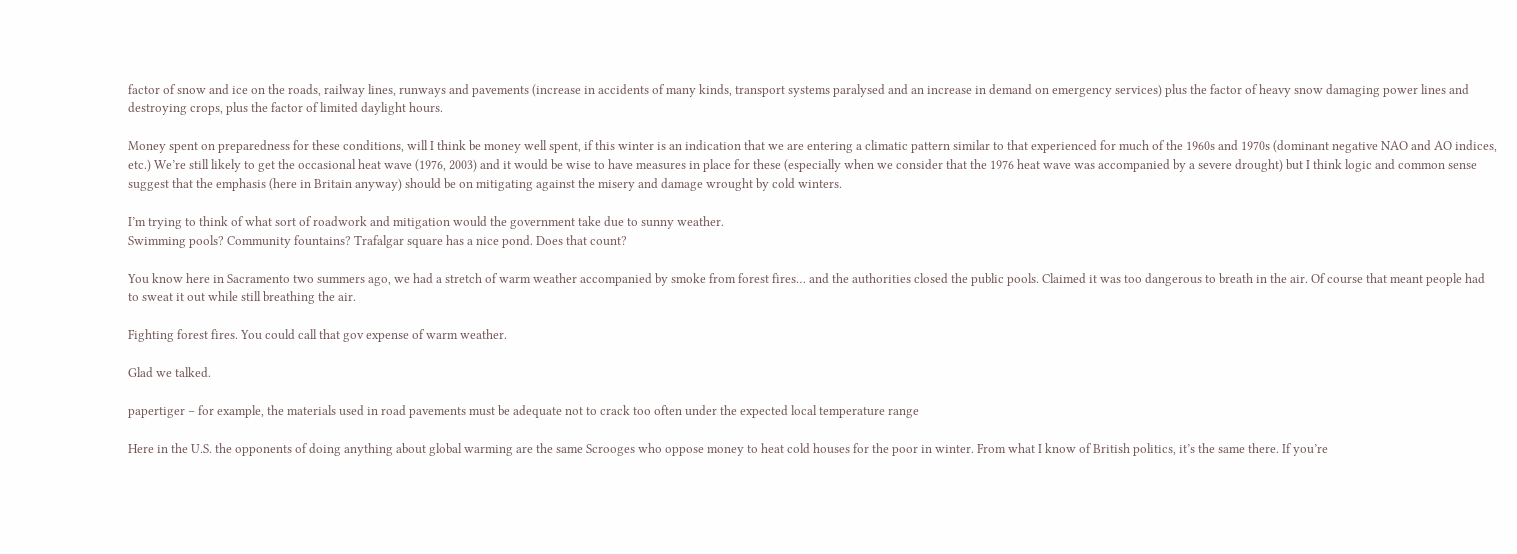factor of snow and ice on the roads, railway lines, runways and pavements (increase in accidents of many kinds, transport systems paralysed and an increase in demand on emergency services) plus the factor of heavy snow damaging power lines and destroying crops, plus the factor of limited daylight hours.

Money spent on preparedness for these conditions, will I think be money well spent, if this winter is an indication that we are entering a climatic pattern similar to that experienced for much of the 1960s and 1970s (dominant negative NAO and AO indices, etc.) We’re still likely to get the occasional heat wave (1976, 2003) and it would be wise to have measures in place for these (especially when we consider that the 1976 heat wave was accompanied by a severe drought) but I think logic and common sense suggest that the emphasis (here in Britain anyway) should be on mitigating against the misery and damage wrought by cold winters.

I’m trying to think of what sort of roadwork and mitigation would the government take due to sunny weather.
Swimming pools? Community fountains? Trafalgar square has a nice pond. Does that count?

You know here in Sacramento two summers ago, we had a stretch of warm weather accompanied by smoke from forest fires… and the authorities closed the public pools. Claimed it was too dangerous to breath in the air. Of course that meant people had to sweat it out while still breathing the air.

Fighting forest fires. You could call that gov expense of warm weather.

Glad we talked.

papertiger – for example, the materials used in road pavements must be adequate not to crack too often under the expected local temperature range

Here in the U.S. the opponents of doing anything about global warming are the same Scrooges who oppose money to heat cold houses for the poor in winter. From what I know of British politics, it’s the same there. If you’re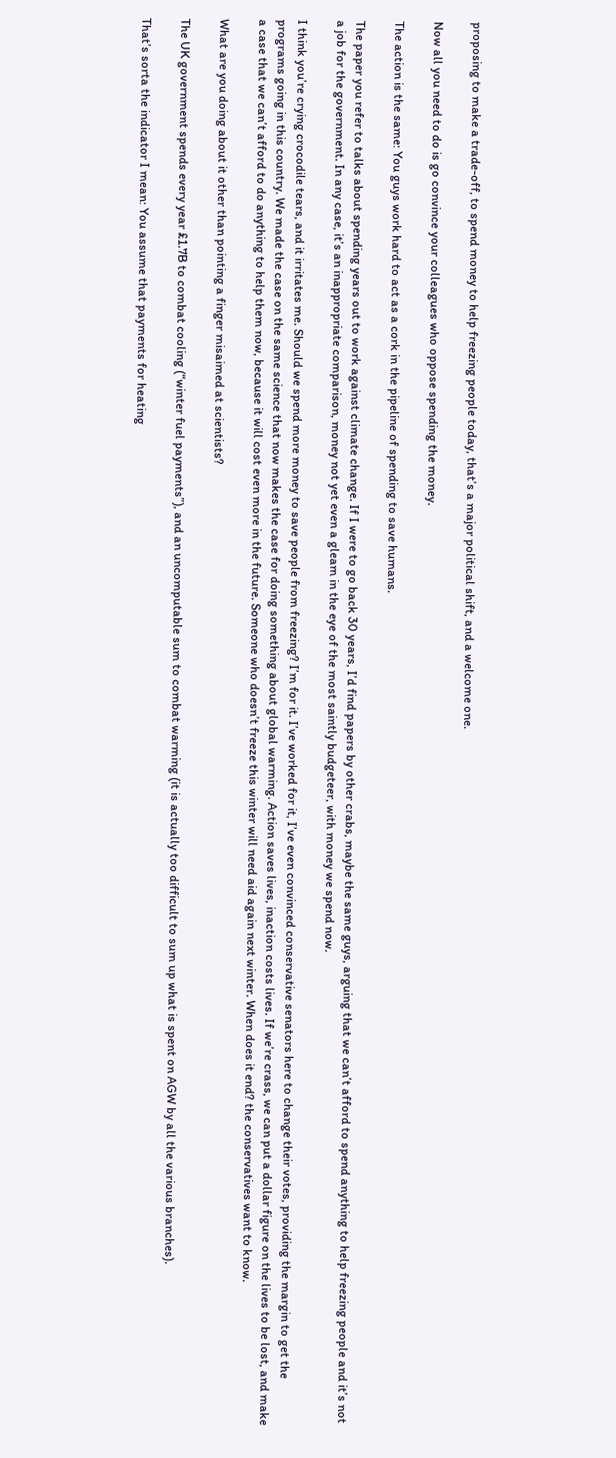proposing to make a trade-off, to spend money to help freezing people today, that’s a major political shift, and a welcome one.

Now all you need to do is go convince your colleagues who oppose spending the money.

The action is the same: You guys work hard to act as a cork in the pipeline of spending to save humans.

The paper you refer to talks about spending years out to work against climate change. If I were to go back 30 years, I’d find papers by other crabs, maybe the same guys, arguing that we can’t afford to spend anything to help freezing people and it’s not a job for the government. In any case, it’s an inappropriate comparison, money not yet even a gleam in the eye of the most saintly budgeteer, with money we spend now.

I think you’re crying crocodile tears, and it irritates me. Should we spend more money to save people from freezing? I’m for it. I’ve worked for it, I’ve even convinced conservative senators here to change their votes, providing the margin to get the programs going in this country. We made the case on the same science that now makes the case for doing something about global warming. Action saves lives, inaction costs lives. If we’re crass, we can put a dollar figure on the lives to be lost, and make a case that we can’t afford to do anything to help them now, because it will cost even more in the future. Someone who doesn’t freeze this winter will need aid again next winter. When does it end? the conservatives want to know.

What are you doing about it other than pointing a finger misaimed at scientists?

The UK government spends every year £1.7B to combat cooling (“winter fuel payments”), and an uncomputable sum to combat warming (it is actually too difficult to sum up what is spent on AGW by all the various branches).

That’s sorta the indicator I mean: You assume that payments for heating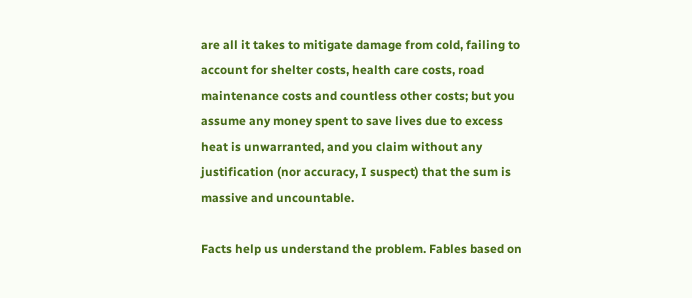are all it takes to mitigate damage from cold, failing to account for shelter costs, health care costs, road maintenance costs and countless other costs; but you assume any money spent to save lives due to excess heat is unwarranted, and you claim without any justification (nor accuracy, I suspect) that the sum is massive and uncountable.

Facts help us understand the problem. Fables based on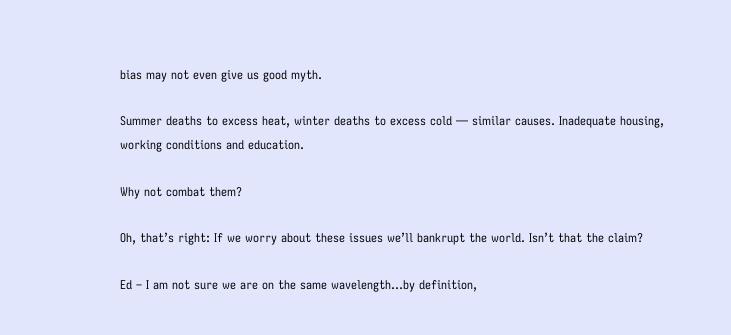bias may not even give us good myth.

Summer deaths to excess heat, winter deaths to excess cold — similar causes. Inadequate housing, working conditions and education.

Why not combat them?

Oh, that’s right: If we worry about these issues we’ll bankrupt the world. Isn’t that the claim?

Ed – I am not sure we are on the same wavelength…by definition,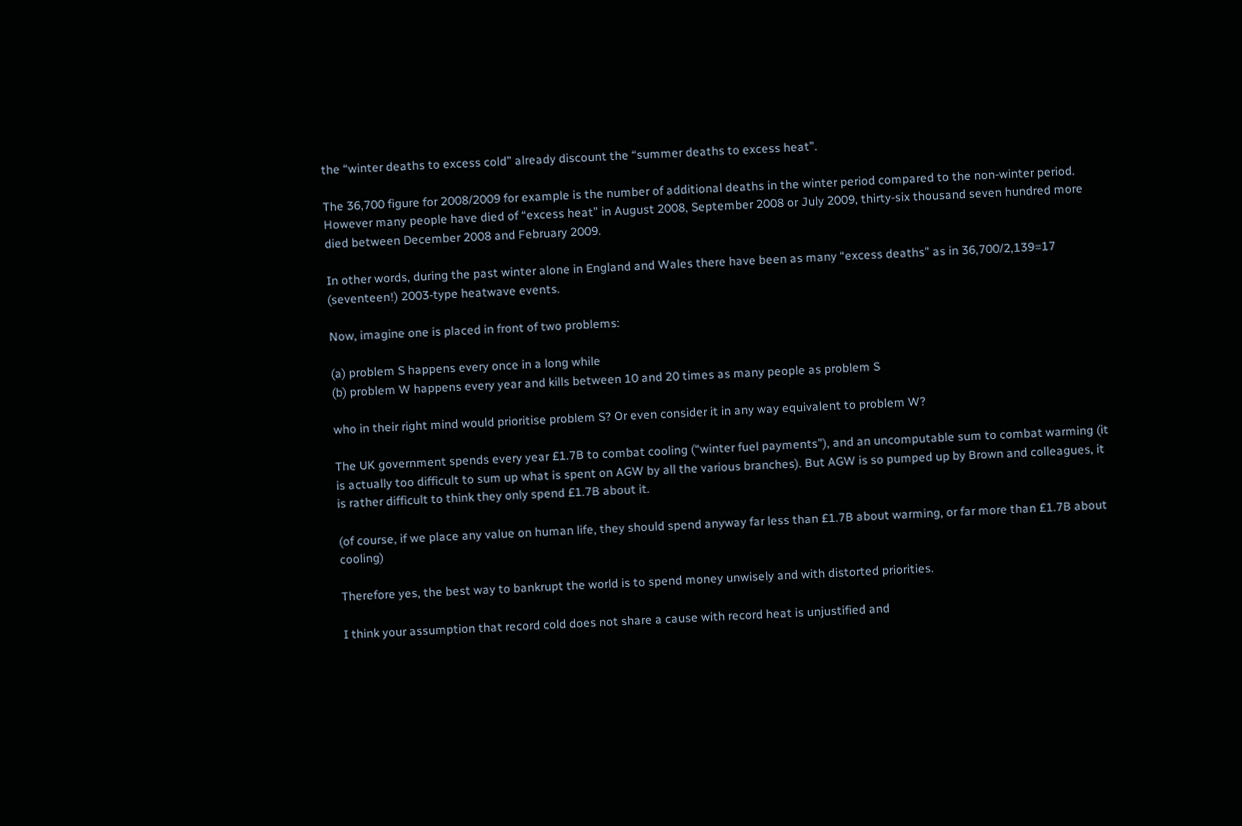the “winter deaths to excess cold” already discount the “summer deaths to excess heat”.

The 36,700 figure for 2008/2009 for example is the number of additional deaths in the winter period compared to the non-winter period. However many people have died of “excess heat” in August 2008, September 2008 or July 2009, thirty-six thousand seven hundred more died between December 2008 and February 2009.

In other words, during the past winter alone in England and Wales there have been as many “excess deaths” as in 36,700/2,139=17 (seventeen!) 2003-type heatwave events.

Now, imagine one is placed in front of two problems:

(a) problem S happens every once in a long while
(b) problem W happens every year and kills between 10 and 20 times as many people as problem S

who in their right mind would prioritise problem S? Or even consider it in any way equivalent to problem W?

The UK government spends every year £1.7B to combat cooling (“winter fuel payments”), and an uncomputable sum to combat warming (it is actually too difficult to sum up what is spent on AGW by all the various branches). But AGW is so pumped up by Brown and colleagues, it is rather difficult to think they only spend £1.7B about it.

(of course, if we place any value on human life, they should spend anyway far less than £1.7B about warming, or far more than £1.7B about cooling)

Therefore yes, the best way to bankrupt the world is to spend money unwisely and with distorted priorities.

I think your assumption that record cold does not share a cause with record heat is unjustified and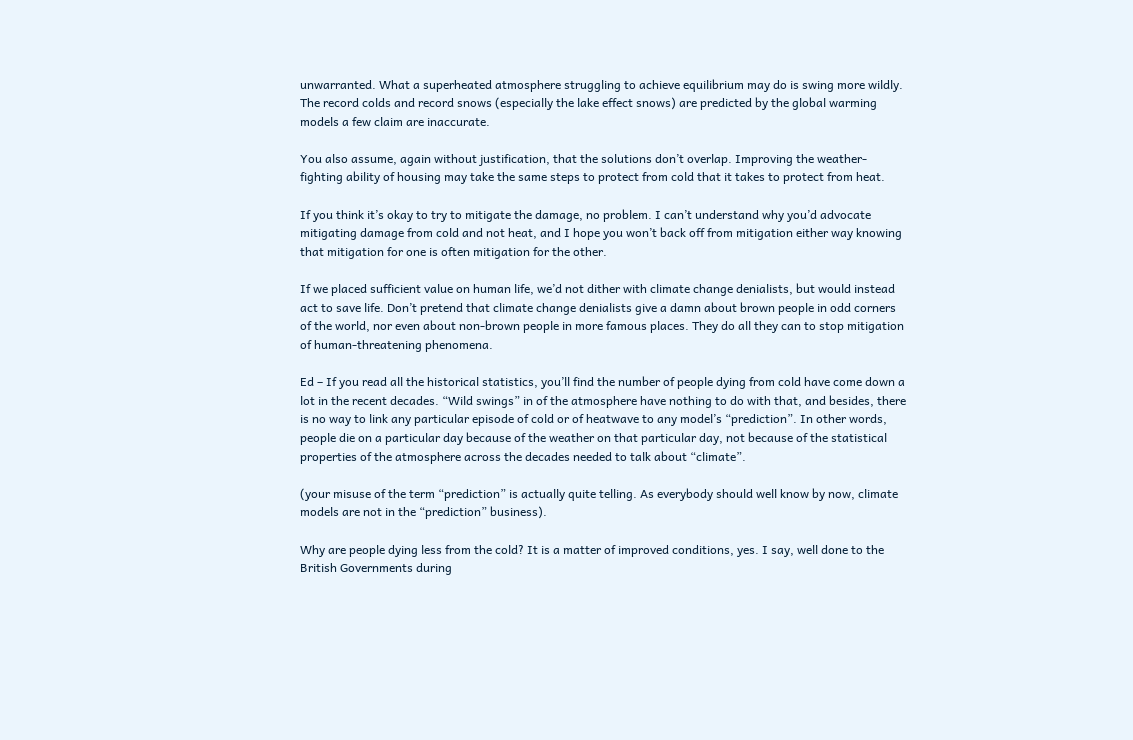unwarranted. What a superheated atmosphere struggling to achieve equilibrium may do is swing more wildly. The record colds and record snows (especially the lake effect snows) are predicted by the global warming models a few claim are inaccurate.

You also assume, again without justification, that the solutions don’t overlap. Improving the weather-fighting ability of housing may take the same steps to protect from cold that it takes to protect from heat.

If you think it’s okay to try to mitigate the damage, no problem. I can’t understand why you’d advocate mitigating damage from cold and not heat, and I hope you won’t back off from mitigation either way knowing that mitigation for one is often mitigation for the other.

If we placed sufficient value on human life, we’d not dither with climate change denialists, but would instead act to save life. Don’t pretend that climate change denialists give a damn about brown people in odd corners of the world, nor even about non-brown people in more famous places. They do all they can to stop mitigation of human-threatening phenomena.

Ed – If you read all the historical statistics, you’ll find the number of people dying from cold have come down a lot in the recent decades. “Wild swings” in of the atmosphere have nothing to do with that, and besides, there is no way to link any particular episode of cold or of heatwave to any model’s “prediction”. In other words, people die on a particular day because of the weather on that particular day, not because of the statistical properties of the atmosphere across the decades needed to talk about “climate”.

(your misuse of the term “prediction” is actually quite telling. As everybody should well know by now, climate models are not in the “prediction” business).

Why are people dying less from the cold? It is a matter of improved conditions, yes. I say, well done to the British Governments during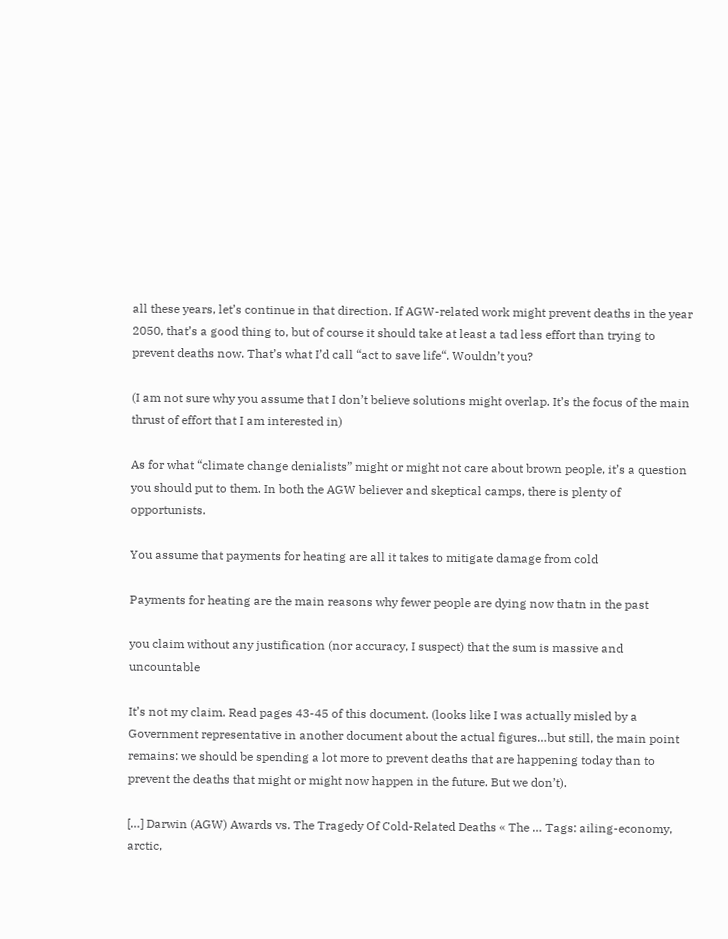all these years, let’s continue in that direction. If AGW-related work might prevent deaths in the year 2050, that’s a good thing to, but of course it should take at least a tad less effort than trying to prevent deaths now. That’s what I’d call “act to save life“. Wouldn’t you?

(I am not sure why you assume that I don’t believe solutions might overlap. It’s the focus of the main thrust of effort that I am interested in)

As for what “climate change denialists” might or might not care about brown people, it’s a question you should put to them. In both the AGW believer and skeptical camps, there is plenty of opportunists.

You assume that payments for heating are all it takes to mitigate damage from cold

Payments for heating are the main reasons why fewer people are dying now thatn in the past

you claim without any justification (nor accuracy, I suspect) that the sum is massive and uncountable

It’s not my claim. Read pages 43-45 of this document. (looks like I was actually misled by a Government representative in another document about the actual figures…but still, the main point remains: we should be spending a lot more to prevent deaths that are happening today than to prevent the deaths that might or might now happen in the future. But we don’t).

[…] Darwin (AGW) Awards vs. The Tragedy Of Cold-Related Deaths « The … Tags: ailing-economy, arctic,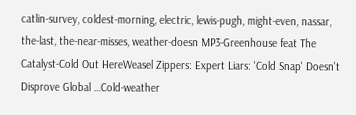catlin-survey, coldest-morning, electric, lewis-pugh, might-even, nassar, the-last, the-near-misses, weather-doesn MP3-Greenhouse feat The Catalyst-Cold Out HereWeasel Zippers: Expert Liars: 'Cold Snap' Doesn't Disprove Global …Cold-weather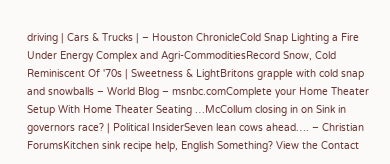driving | Cars & Trucks | – Houston ChronicleCold Snap Lighting a Fire Under Energy Complex and Agri-CommoditiesRecord Snow, Cold Reminiscent Of '70s | Sweetness & LightBritons grapple with cold snap and snowballs – World Blog – msnbc.comComplete your Home Theater Setup With Home Theater Seating …McCollum closing in on Sink in governors race? | Political InsiderSeven lean cows ahead…. – Christian ForumsKitchen sink recipe help, English Something? View the Contact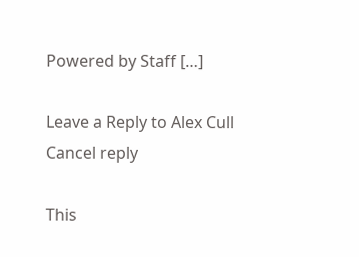Powered by Staff […]

Leave a Reply to Alex Cull Cancel reply

This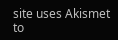site uses Akismet to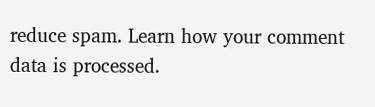reduce spam. Learn how your comment data is processed.